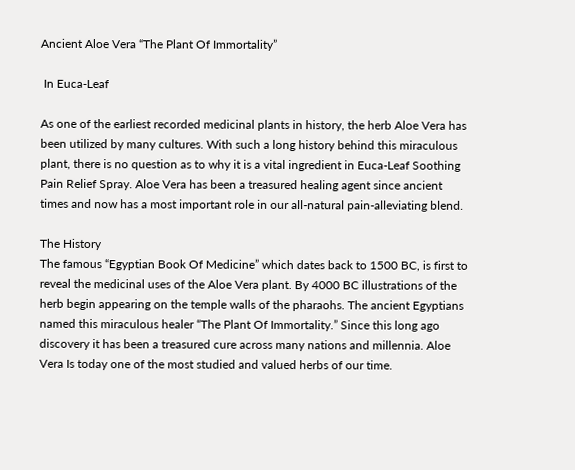Ancient Aloe Vera “The Plant Of Immortality”

 In Euca-Leaf

As one of the earliest recorded medicinal plants in history, the herb Aloe Vera has been utilized by many cultures. With such a long history behind this miraculous plant, there is no question as to why it is a vital ingredient in Euca-Leaf Soothing Pain Relief Spray. Aloe Vera has been a treasured healing agent since ancient times and now has a most important role in our all-natural pain-alleviating blend.

The History
The famous “Egyptian Book Of Medicine” which dates back to 1500 BC, is first to reveal the medicinal uses of the Aloe Vera plant. By 4000 BC illustrations of the herb begin appearing on the temple walls of the pharaohs. The ancient Egyptians named this miraculous healer “The Plant Of Immortality.” Since this long ago discovery it has been a treasured cure across many nations and millennia. Aloe Vera Is today one of the most studied and valued herbs of our time.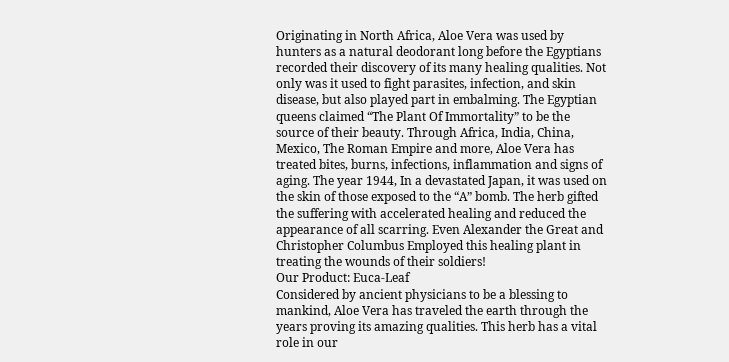Originating in North Africa, Aloe Vera was used by hunters as a natural deodorant long before the Egyptians recorded their discovery of its many healing qualities. Not only was it used to fight parasites, infection, and skin disease, but also played part in embalming. The Egyptian queens claimed “The Plant Of Immortality” to be the source of their beauty. Through Africa, India, China, Mexico, The Roman Empire and more, Aloe Vera has treated bites, burns, infections, inflammation and signs of aging. The year 1944, In a devastated Japan, it was used on the skin of those exposed to the “A” bomb. The herb gifted the suffering with accelerated healing and reduced the appearance of all scarring. Even Alexander the Great and Christopher Columbus Employed this healing plant in treating the wounds of their soldiers!
Our Product: Euca-Leaf
Considered by ancient physicians to be a blessing to mankind, Aloe Vera has traveled the earth through the years proving its amazing qualities. This herb has a vital role in our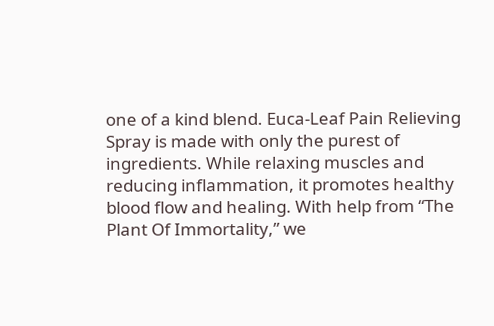one of a kind blend. Euca-Leaf Pain Relieving Spray is made with only the purest of ingredients. While relaxing muscles and reducing inflammation, it promotes healthy blood flow and healing. With help from “The Plant Of Immortality,” we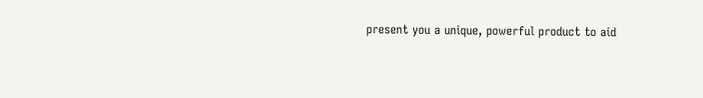present you a unique, powerful product to aid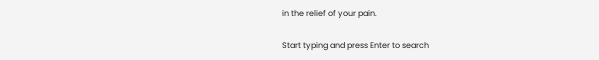in the relief of your pain.

Start typing and press Enter to search